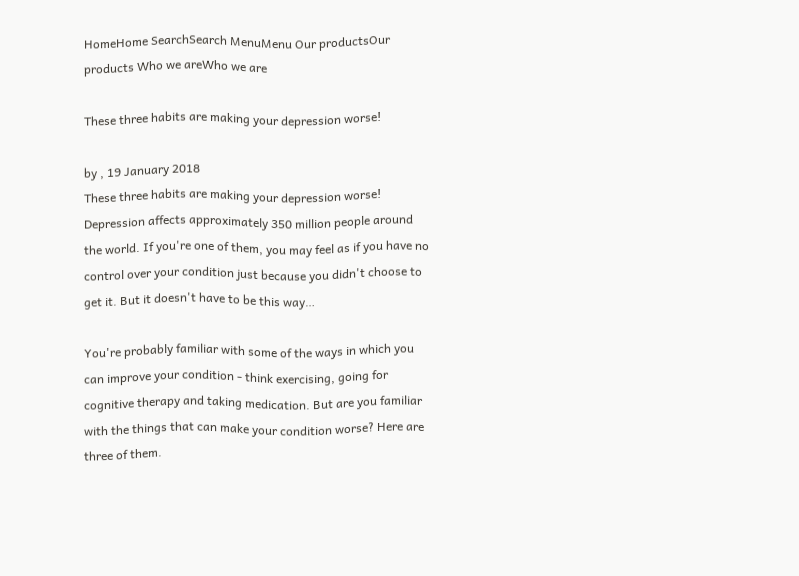HomeHome SearchSearch MenuMenu Our productsOur products Who we areWho we are

These three habits are making your depression worse!

by , 19 January 2018
These three habits are making your depression worse!
Depression affects approximately 350 million people around the world. If you're one of them, you may feel as if you have no control over your condition just because you didn't choose to get it. But it doesn't have to be this way…

You're probably familiar with some of the ways in which you can improve your condition - think exercising, going for cognitive therapy and taking medication. But are you familiar with the things that can make your condition worse? Here are three of them.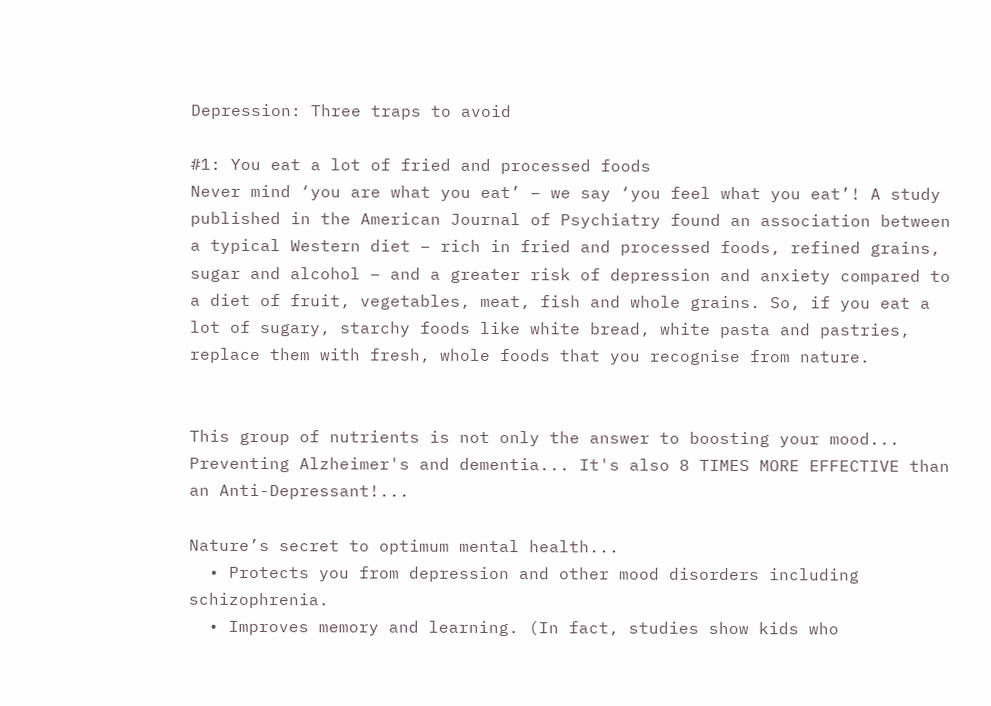Depression: Three traps to avoid

#1: You eat a lot of fried and processed foods
Never mind ‘you are what you eat’ – we say ‘you feel what you eat’! A study published in the American Journal of Psychiatry found an association between a typical Western diet – rich in fried and processed foods, refined grains, sugar and alcohol – and a greater risk of depression and anxiety compared to a diet of fruit, vegetables, meat, fish and whole grains. So, if you eat a lot of sugary, starchy foods like white bread, white pasta and pastries, replace them with fresh, whole foods that you recognise from nature.


This group of nutrients is not only the answer to boosting your mood... Preventing Alzheimer's and dementia... It's also 8 TIMES MORE EFFECTIVE than an Anti-Depressant!...

Nature’s secret to optimum mental health...
  • Protects you from depression and other mood disorders including schizophrenia.
  • Improves memory and learning. (In fact, studies show kids who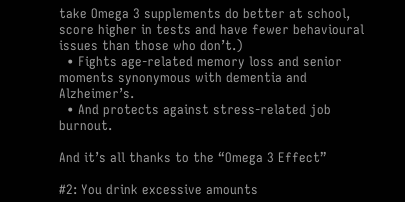take Omega 3 supplements do better at school, score higher in tests and have fewer behavioural issues than those who don’t.)
  • Fights age-related memory loss and senior moments synonymous with dementia and Alzheimer’s.
  • And protects against stress-related job burnout.

And it’s all thanks to the “Omega 3 Effect”

#2: You drink excessive amounts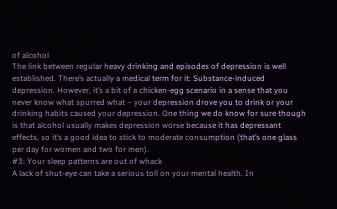of alcohol
The link between regular heavy drinking and episodes of depression is well established. There’s actually a medical term for it: Substance-induced depression. However, it’s a bit of a chicken-egg scenario in a sense that you never know what spurred what – your depression drove you to drink or your drinking habits caused your depression. One thing we do know for sure though is that alcohol usually makes depression worse because it has depressant effects, so it’s a good idea to stick to moderate consumption (that’s one glass per day for women and two for men).
#3: Your sleep patterns are out of whack
A lack of shut-eye can take a serious toll on your mental health. In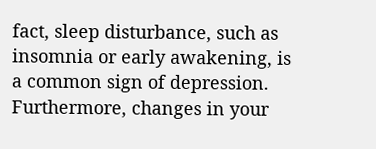fact, sleep disturbance, such as insomnia or early awakening, is a common sign of depression. Furthermore, changes in your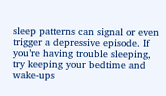sleep patterns can signal or even trigger a depressive episode. If you’re having trouble sleeping, try keeping your bedtime and wake-ups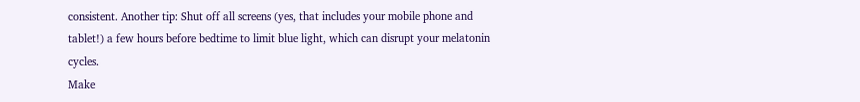consistent. Another tip: Shut off all screens (yes, that includes your mobile phone and tablet!) a few hours before bedtime to limit blue light, which can disrupt your melatonin cycles.
Make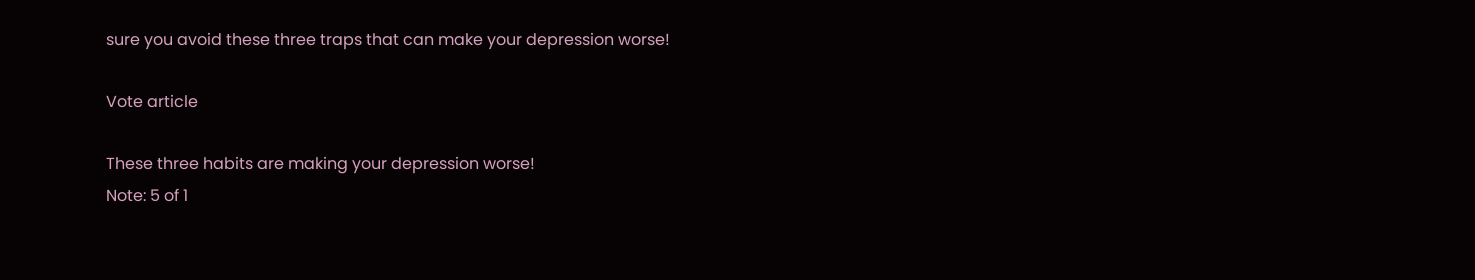sure you avoid these three traps that can make your depression worse!

Vote article

These three habits are making your depression worse!
Note: 5 of 1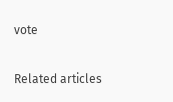vote

Related articles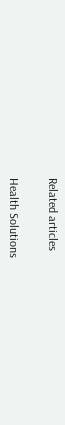Related articles


Health Solutions